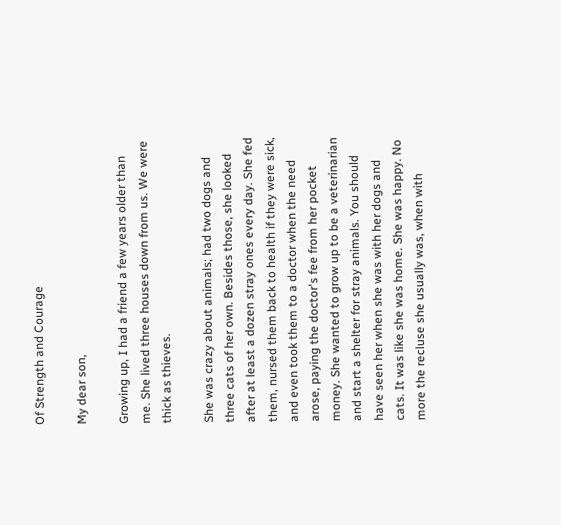Of Strength and Courage

My dear son,

Growing up, I had a friend a few years older than me. She lived three houses down from us. We were thick as thieves.

She was crazy about animals; had two dogs and three cats of her own. Besides those, she looked after at least a dozen stray ones every day. She fed them, nursed them back to health if they were sick, and even took them to a doctor when the need arose, paying the doctor's fee from her pocket money. She wanted to grow up to be a veterinarian and start a shelter for stray animals. You should have seen her when she was with her dogs and cats. It was like she was home. She was happy. No more the recluse she usually was, when with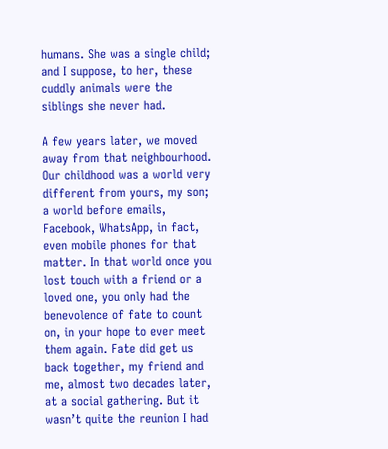humans. She was a single child; and I suppose, to her, these cuddly animals were the siblings she never had.

A few years later, we moved away from that neighbourhood. Our childhood was a world very different from yours, my son; a world before emails, Facebook, WhatsApp, in fact, even mobile phones for that matter. In that world once you lost touch with a friend or a loved one, you only had the benevolence of fate to count on, in your hope to ever meet them again. Fate did get us back together, my friend and me, almost two decades later, at a social gathering. But it wasn’t quite the reunion I had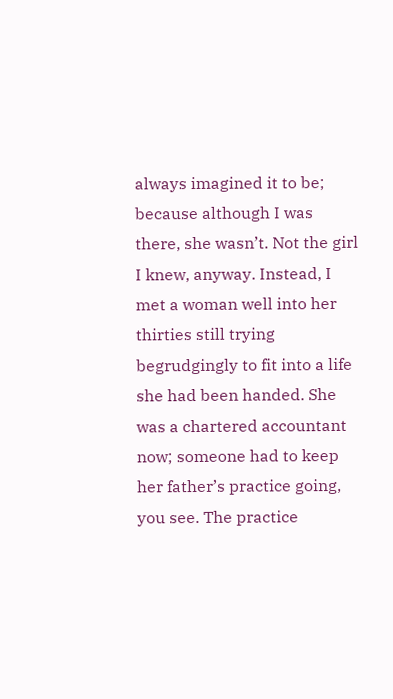always imagined it to be; because although I was there, she wasn’t. Not the girl I knew, anyway. Instead, I met a woman well into her thirties still trying begrudgingly to fit into a life she had been handed. She was a chartered accountant now; someone had to keep her father’s practice going, you see. The practice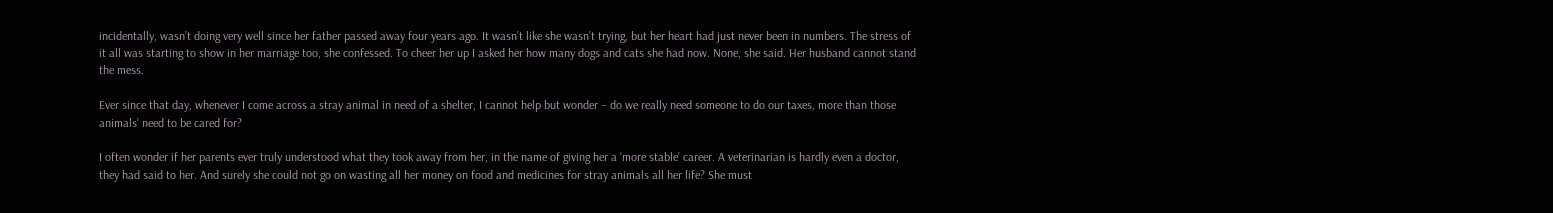incidentally, wasn’t doing very well since her father passed away four years ago. It wasn’t like she wasn’t trying, but her heart had just never been in numbers. The stress of it all was starting to show in her marriage too, she confessed. To cheer her up I asked her how many dogs and cats she had now. None, she said. Her husband cannot stand the mess.

Ever since that day, whenever I come across a stray animal in need of a shelter, I cannot help but wonder – do we really need someone to do our taxes, more than those animals’ need to be cared for?

I often wonder if her parents ever truly understood what they took away from her, in the name of giving her a ‘more stable’ career. A veterinarian is hardly even a doctor, they had said to her. And surely she could not go on wasting all her money on food and medicines for stray animals all her life? She must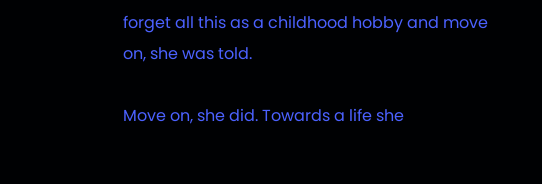forget all this as a childhood hobby and move on, she was told.

Move on, she did. Towards a life she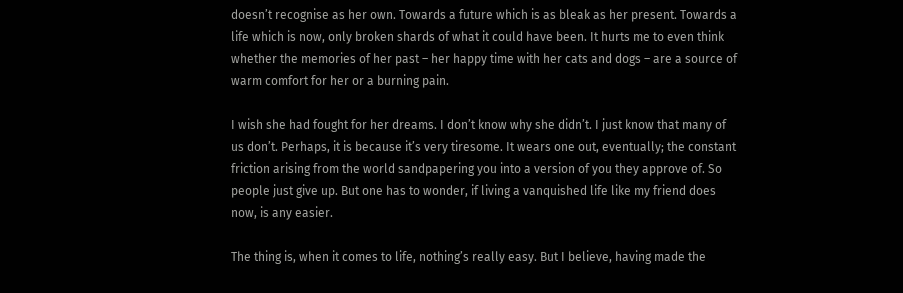doesn’t recognise as her own. Towards a future which is as bleak as her present. Towards a life which is now, only broken shards of what it could have been. It hurts me to even think whether the memories of her past – her happy time with her cats and dogs – are a source of warm comfort for her or a burning pain.

I wish she had fought for her dreams. I don’t know why she didn’t. I just know that many of us don’t. Perhaps, it is because it’s very tiresome. It wears one out, eventually; the constant friction arising from the world sandpapering you into a version of you they approve of. So people just give up. But one has to wonder, if living a vanquished life like my friend does now, is any easier.

The thing is, when it comes to life, nothing’s really easy. But I believe, having made the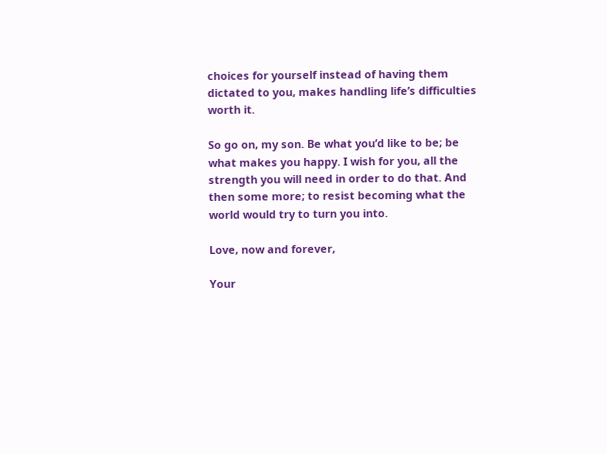choices for yourself instead of having them dictated to you, makes handling life’s difficulties worth it.

So go on, my son. Be what you’d like to be; be what makes you happy. I wish for you, all the strength you will need in order to do that. And then some more; to resist becoming what the world would try to turn you into.

Love, now and forever,

Your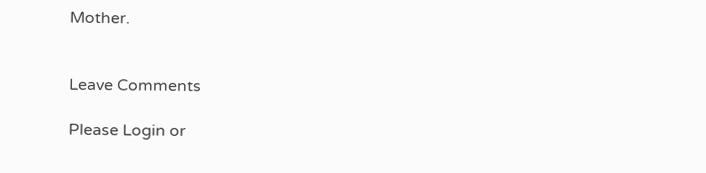Mother.


Leave Comments

Please Login or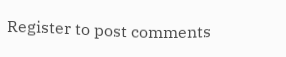Register to post comments